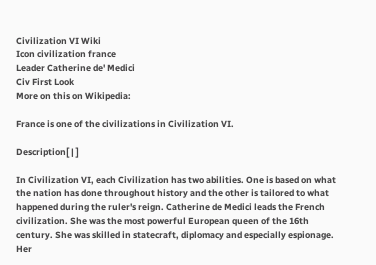Civilization VI Wiki
Icon civilization france
Leader Catherine de' Medici
Civ First Look
More on this on Wikipedia:

France is one of the civilizations in Civilization VI.

Description[ | ]

In Civilization VI, each Civilization has two abilities. One is based on what the nation has done throughout history and the other is tailored to what happened during the ruler's reign. Catherine de Medici leads the French civilization. She was the most powerful European queen of the 16th century. She was skilled in statecraft, diplomacy and especially espionage. Her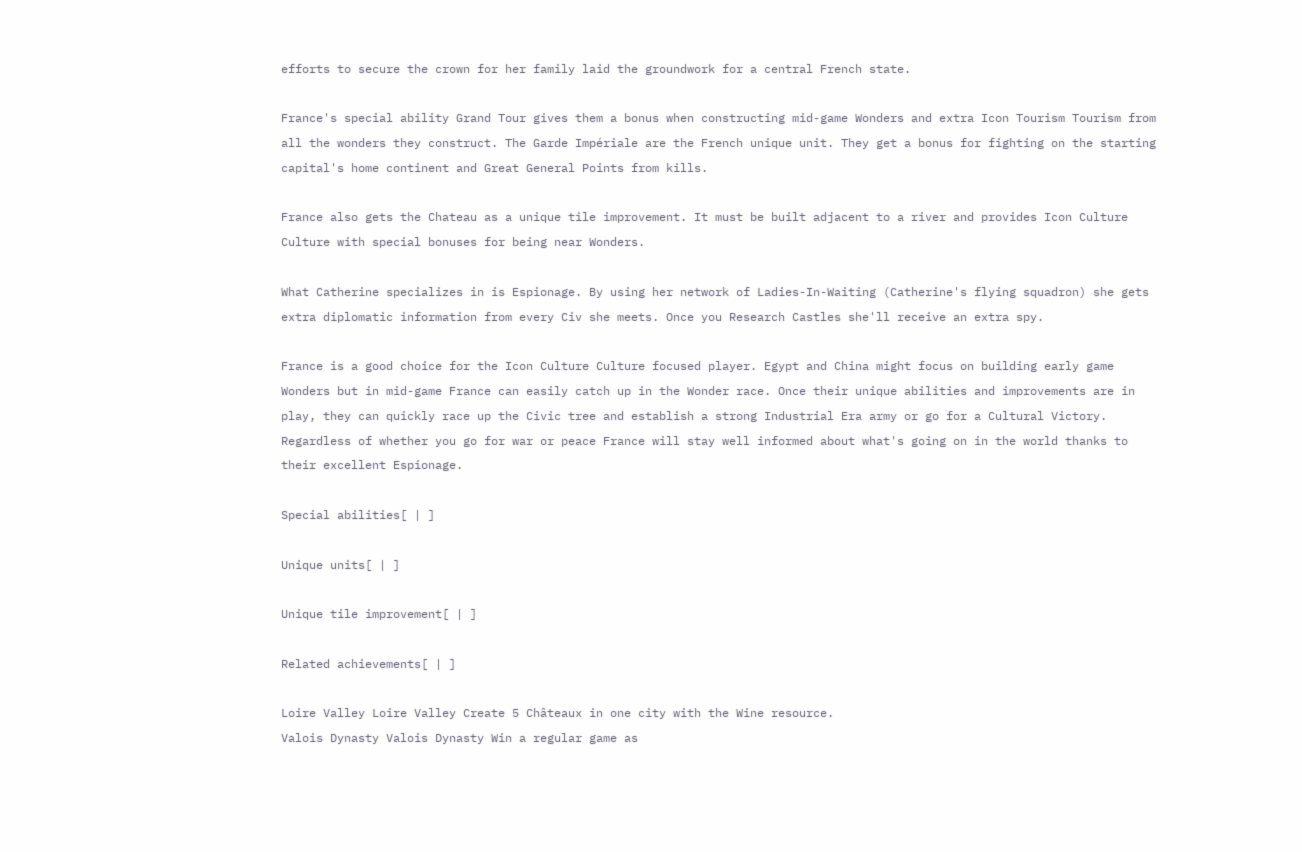efforts to secure the crown for her family laid the groundwork for a central French state.

France's special ability Grand Tour gives them a bonus when constructing mid-game Wonders and extra Icon Tourism Tourism from all the wonders they construct. The Garde Impériale are the French unique unit. They get a bonus for fighting on the starting capital's home continent and Great General Points from kills.

France also gets the Chateau as a unique tile improvement. It must be built adjacent to a river and provides Icon Culture Culture with special bonuses for being near Wonders.

What Catherine specializes in is Espionage. By using her network of Ladies-In-Waiting (Catherine's flying squadron) she gets extra diplomatic information from every Civ she meets. Once you Research Castles she'll receive an extra spy.

France is a good choice for the Icon Culture Culture focused player. Egypt and China might focus on building early game Wonders but in mid-game France can easily catch up in the Wonder race. Once their unique abilities and improvements are in play, they can quickly race up the Civic tree and establish a strong Industrial Era army or go for a Cultural Victory. Regardless of whether you go for war or peace France will stay well informed about what's going on in the world thanks to their excellent Espionage.

Special abilities[ | ]

Unique units[ | ]

Unique tile improvement[ | ]

Related achievements[ | ]

Loire Valley Loire Valley Create 5 Châteaux in one city with the Wine resource.
Valois Dynasty Valois Dynasty Win a regular game as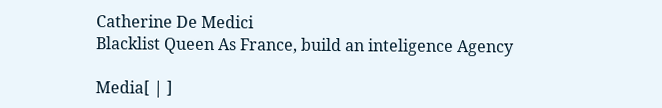Catherine De Medici
Blacklist Queen As France, build an inteligence Agency

Media[ | ]